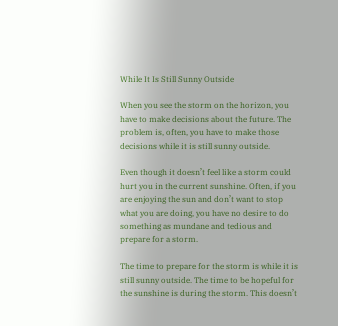While It Is Still Sunny Outside

When you see the storm on the horizon, you have to make decisions about the future. The problem is, often, you have to make those decisions while it is still sunny outside.

Even though it doesn’t feel like a storm could hurt you in the current sunshine. Often, if you are enjoying the sun and don’t want to stop what you are doing, you have no desire to do something as mundane and tedious and prepare for a storm.

The time to prepare for the storm is while it is still sunny outside. The time to be hopeful for the sunshine is during the storm. This doesn’t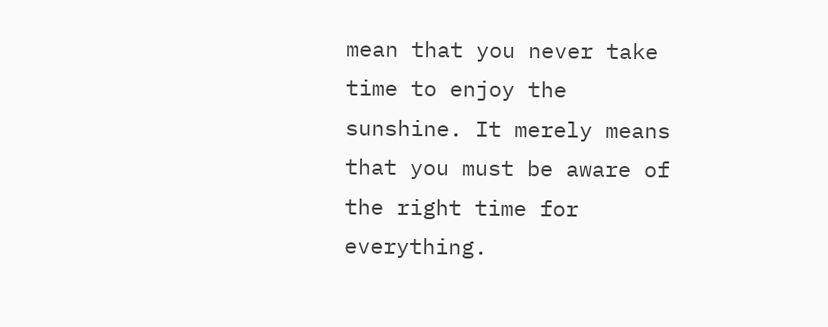mean that you never take time to enjoy the sunshine. It merely means that you must be aware of the right time for everything.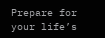Prepare for your life’s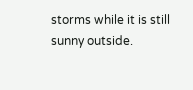storms while it is still sunny outside.